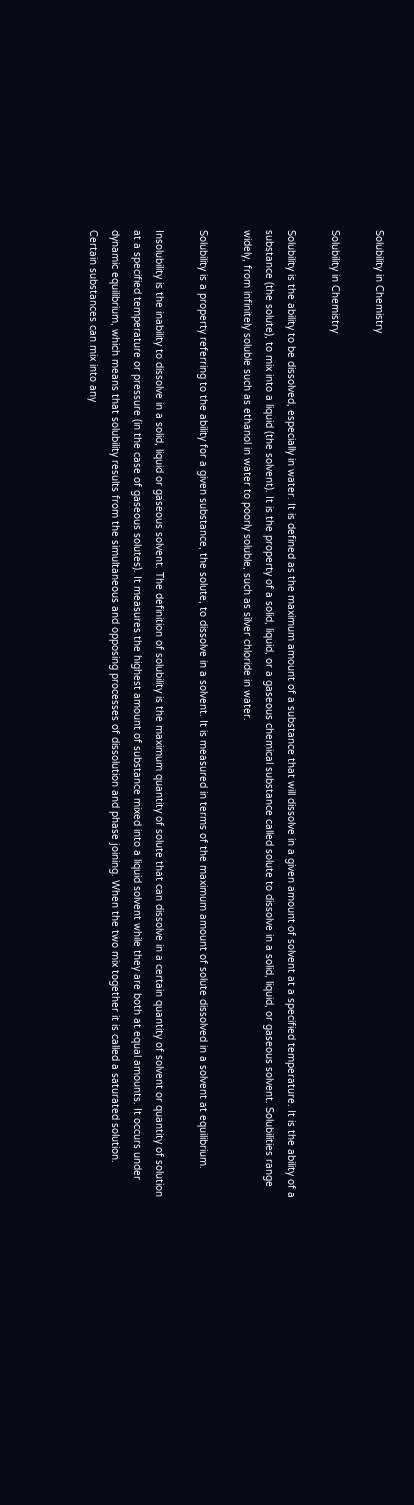Solubility in Chemistry

Solubility in Chemistry

Solubility is the ability to be dissolved, especially in water. It is defined as the maximum amount of a substance that will dissolve in a given amount of solvent at a specified temperature. It is the ability of a substance (the solute), to mix into a liquid (the solvent). It is the property of a solid, liquid, or a gaseous chemical substance called solute to dissolve in a solid, liquid, or gaseous solvent. Solubilities range widely, from infinitely soluble such as ethanol in water to poorly soluble, such as silver chloride in water.

Solubility is a property referring to the ability for a given substance, the solute, to dissolve in a solvent. It is measured in terms of the maximum amount of solute dissolved in a solvent at equilibrium.

Insolubility is the inability to dissolve in a solid, liquid or gaseous solvent. The definition of solubility is the maximum quantity of solute that can dissolve in a certain quantity of solvent or quantity of solution at a specified temperature or pressure (in the case of gaseous solutes). It measures the highest amount of substance mixed into a liquid solvent while they are both at equal amounts. It occurs under dynamic equilibrium, which means that solubility results from the simultaneous and opposing processes of dissolution and phase joining. When the two mix together it is called a saturated solution. Certain substances can mix into any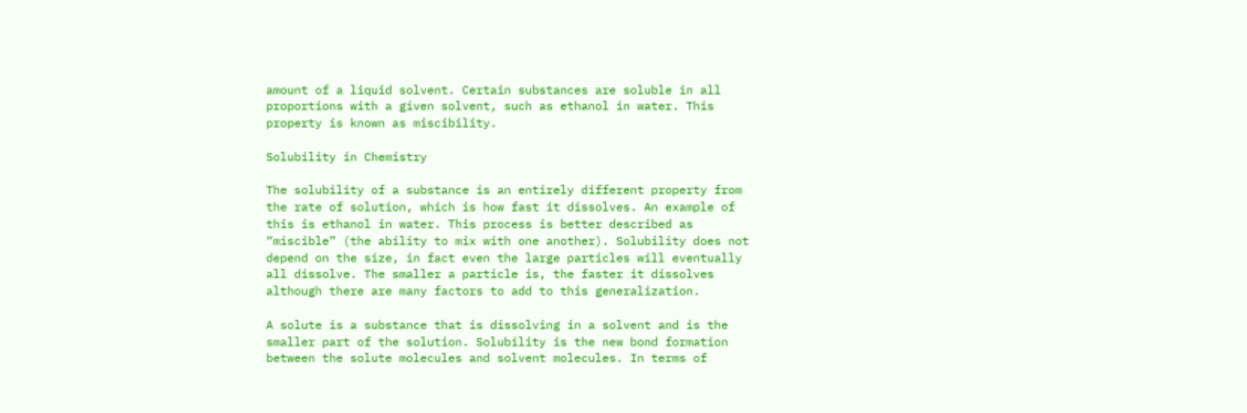amount of a liquid solvent. Certain substances are soluble in all proportions with a given solvent, such as ethanol in water. This property is known as miscibility.

Solubility in Chemistry

The solubility of a substance is an entirely different property from the rate of solution, which is how fast it dissolves. An example of this is ethanol in water. This process is better described as “miscible” (the ability to mix with one another). Solubility does not depend on the size, in fact even the large particles will eventually all dissolve. The smaller a particle is, the faster it dissolves although there are many factors to add to this generalization.

A solute is a substance that is dissolving in a solvent and is the smaller part of the solution. Solubility is the new bond formation between the solute molecules and solvent molecules. In terms of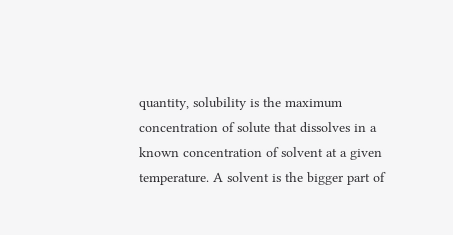quantity, solubility is the maximum concentration of solute that dissolves in a known concentration of solvent at a given temperature. A solvent is the bigger part of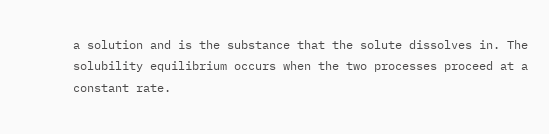a solution and is the substance that the solute dissolves in. The solubility equilibrium occurs when the two processes proceed at a constant rate.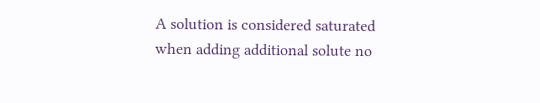A solution is considered saturated when adding additional solute no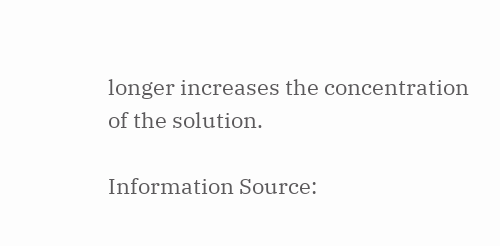longer increases the concentration of the solution.

Information Source: